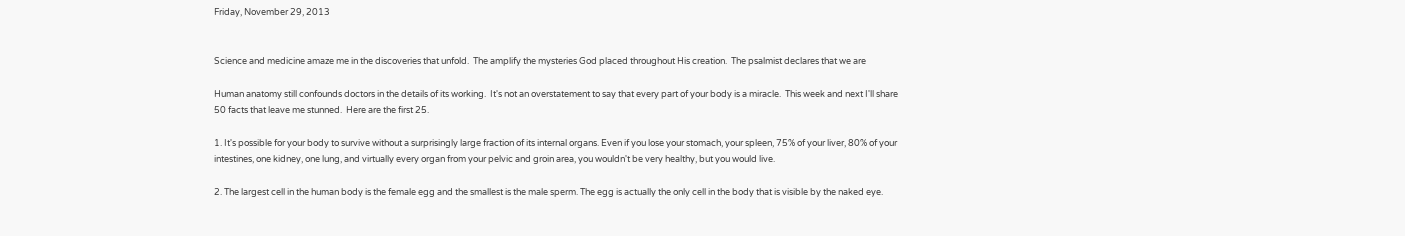Friday, November 29, 2013


Science and medicine amaze me in the discoveries that unfold.  The amplify the mysteries God placed throughout His creation.  The psalmist declares that we are

Human anatomy still confounds doctors in the details of its working.  It's not an overstatement to say that every part of your body is a miracle.  This week and next I'll share 50 facts that leave me stunned.  Here are the first 25.

1. It's possible for your body to survive without a surprisingly large fraction of its internal organs. Even if you lose your stomach, your spleen, 75% of your liver, 80% of your intestines, one kidney, one lung, and virtually every organ from your pelvic and groin area, you wouldn't be very healthy, but you would live.

2. The largest cell in the human body is the female egg and the smallest is the male sperm. The egg is actually the only cell in the body that is visible by the naked eye.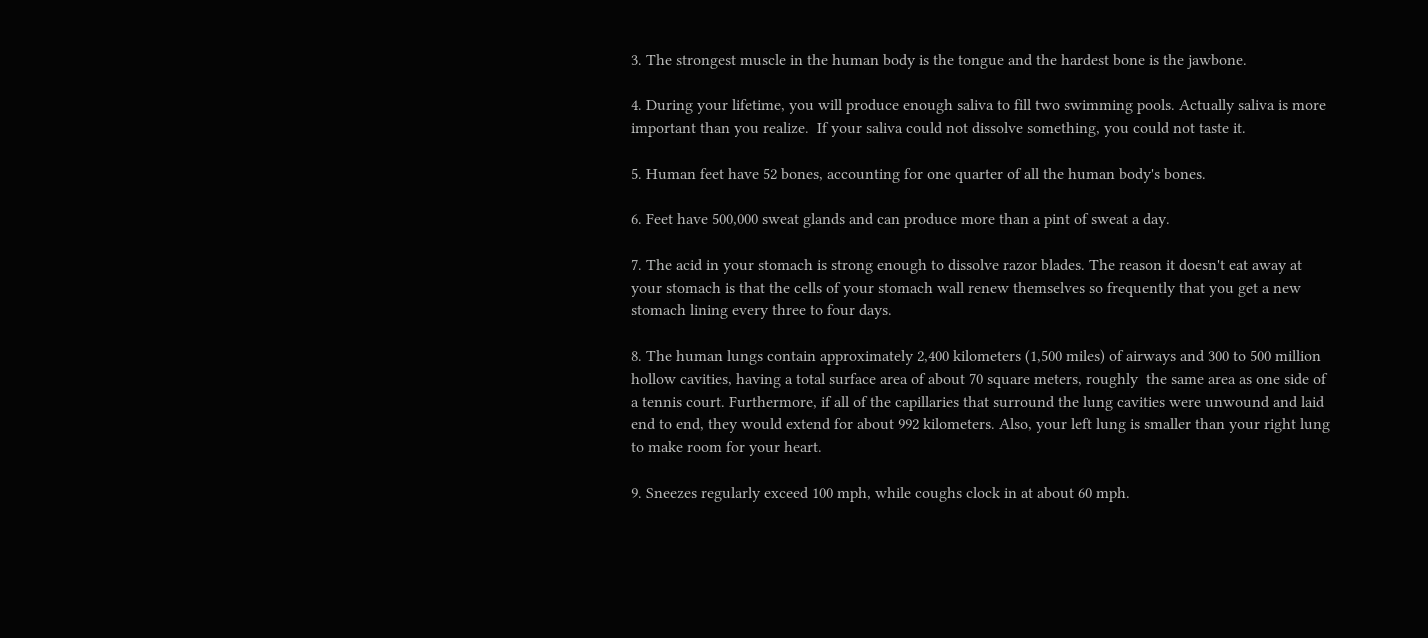3. The strongest muscle in the human body is the tongue and the hardest bone is the jawbone.

4. During your lifetime, you will produce enough saliva to fill two swimming pools. Actually saliva is more important than you realize.  If your saliva could not dissolve something, you could not taste it.

5. Human feet have 52 bones, accounting for one quarter of all the human body's bones.

6. Feet have 500,000 sweat glands and can produce more than a pint of sweat a day.

7. The acid in your stomach is strong enough to dissolve razor blades. The reason it doesn't eat away at your stomach is that the cells of your stomach wall renew themselves so frequently that you get a new stomach lining every three to four days.

8. The human lungs contain approximately 2,400 kilometers (1,500 miles) of airways and 300 to 500 million hollow cavities, having a total surface area of about 70 square meters, roughly  the same area as one side of a tennis court. Furthermore, if all of the capillaries that surround the lung cavities were unwound and laid end to end, they would extend for about 992 kilometers. Also, your left lung is smaller than your right lung to make room for your heart.

9. Sneezes regularly exceed 100 mph, while coughs clock in at about 60 mph.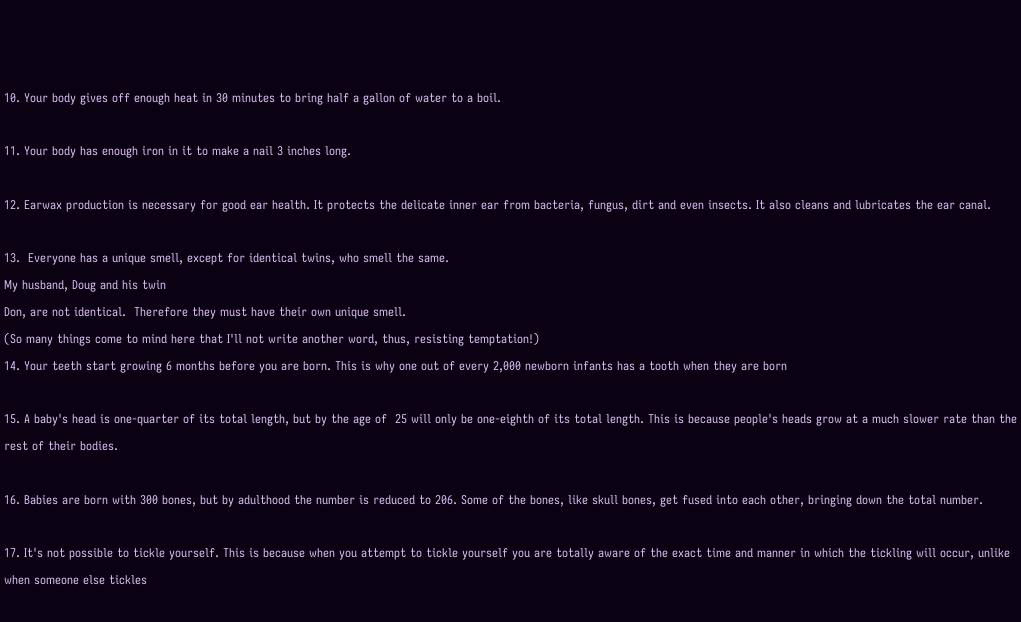10. Your body gives off enough heat in 30 minutes to bring half a gallon of water to a boil.

11. Your body has enough iron in it to make a nail 3 inches long.

12. Earwax production is necessary for good ear health. It protects the delicate inner ear from bacteria, fungus, dirt and even insects. It also cleans and lubricates the ear canal.

13.  Everyone has a unique smell, except for identical twins, who smell the same.
My husband, Doug and his twin
Don, are not identical.  Therefore they must have their own unique smell.
(So many things come to mind here that I'll not write another word, thus, resisting temptation!)
14. Your teeth start growing 6 months before you are born. This is why one out of every 2,000 newborn infants has a tooth when they are born

15. A baby's head is one-quarter of its total length, but by the age of  25 will only be one-eighth of its total length. This is because people's heads grow at a much slower rate than the rest of their bodies.

16. Babies are born with 300 bones, but by adulthood the number is reduced to 206. Some of the bones, like skull bones, get fused into each other, bringing down the total number.

17. It's not possible to tickle yourself. This is because when you attempt to tickle yourself you are totally aware of the exact time and manner in which the tickling will occur, unlike when someone else tickles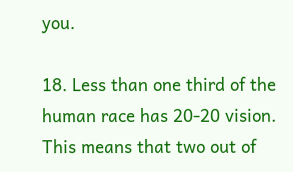you.

18. Less than one third of the human race has 20-20 vision. This means that two out of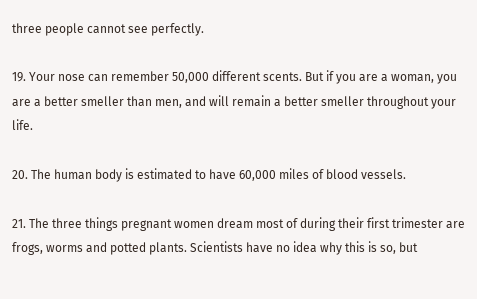three people cannot see perfectly.

19. Your nose can remember 50,000 different scents. But if you are a woman, you are a better smeller than men, and will remain a better smeller throughout your life.

20. The human body is estimated to have 60,000 miles of blood vessels.

21. The three things pregnant women dream most of during their first trimester are frogs, worms and potted plants. Scientists have no idea why this is so, but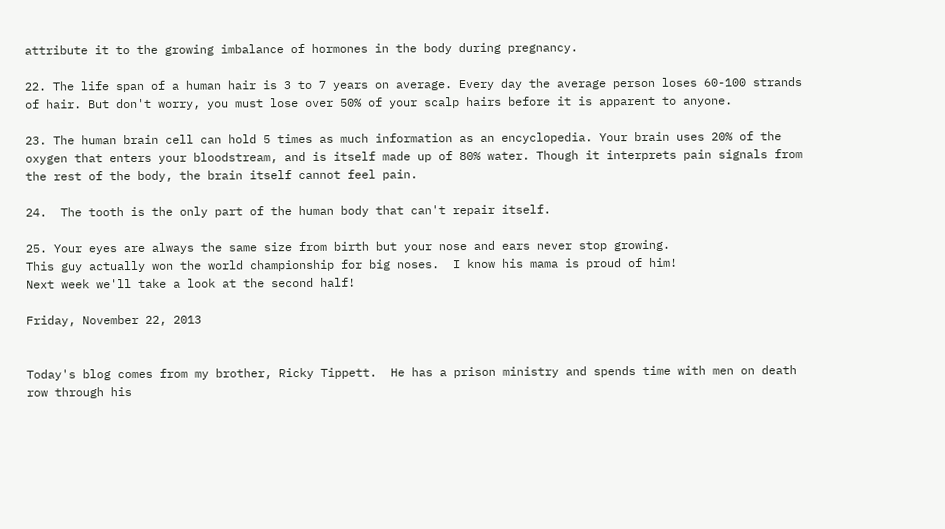attribute it to the growing imbalance of hormones in the body during pregnancy.

22. The life span of a human hair is 3 to 7 years on average. Every day the average person loses 60-100 strands of hair. But don't worry, you must lose over 50% of your scalp hairs before it is apparent to anyone.

23. The human brain cell can hold 5 times as much information as an encyclopedia. Your brain uses 20% of the oxygen that enters your bloodstream, and is itself made up of 80% water. Though it interprets pain signals from the rest of the body, the brain itself cannot feel pain.

24.  The tooth is the only part of the human body that can't repair itself.

25. Your eyes are always the same size from birth but your nose and ears never stop growing.
This guy actually won the world championship for big noses.  I know his mama is proud of him!
Next week we'll take a look at the second half!

Friday, November 22, 2013


Today's blog comes from my brother, Ricky Tippett.  He has a prison ministry and spends time with men on death row through his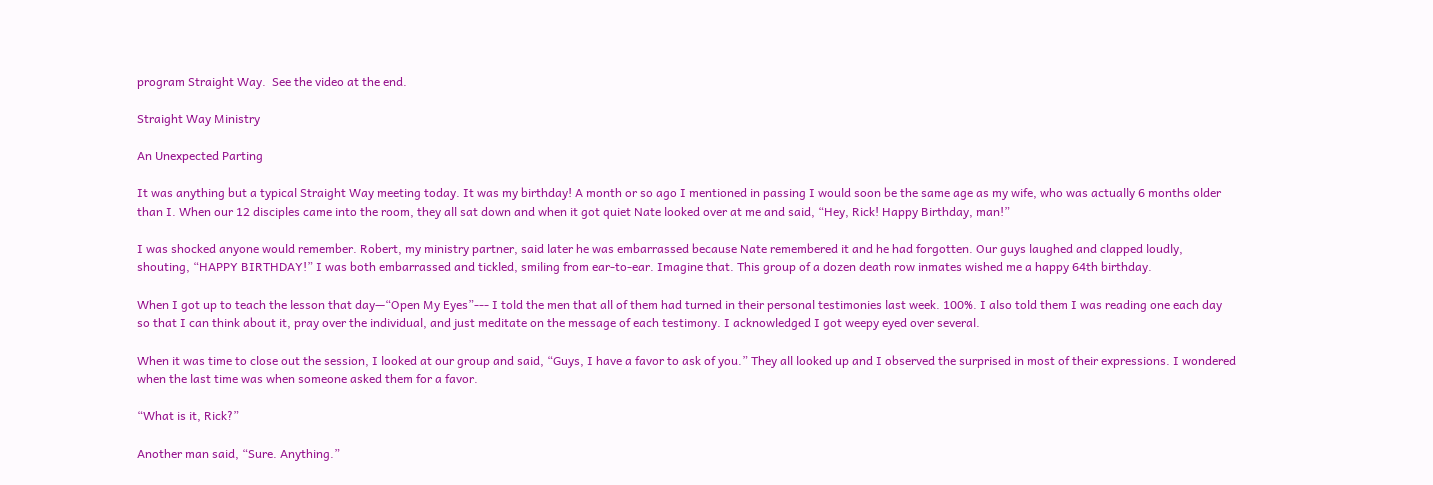program Straight Way.  See the video at the end.

Straight Way Ministry

An Unexpected Parting

It was anything but a typical Straight Way meeting today. It was my birthday! A month or so ago I mentioned in passing I would soon be the same age as my wife, who was actually 6 months older than I. When our 12 disciples came into the room, they all sat down and when it got quiet Nate looked over at me and said, “Hey, Rick! Happy Birthday, man!”

I was shocked anyone would remember. Robert, my ministry partner, said later he was embarrassed because Nate remembered it and he had forgotten. Our guys laughed and clapped loudly, shouting, “HAPPY BIRTHDAY!” I was both embarrassed and tickled, smiling from ear-to-ear. Imagine that. This group of a dozen death row inmates wished me a happy 64th birthday.

When I got up to teach the lesson that day—“Open My Eyes”--- I told the men that all of them had turned in their personal testimonies last week. 100%. I also told them I was reading one each day so that I can think about it, pray over the individual, and just meditate on the message of each testimony. I acknowledged I got weepy eyed over several.

When it was time to close out the session, I looked at our group and said, “Guys, I have a favor to ask of you.” They all looked up and I observed the surprised in most of their expressions. I wondered when the last time was when someone asked them for a favor.

“What is it, Rick?”

Another man said, “Sure. Anything.”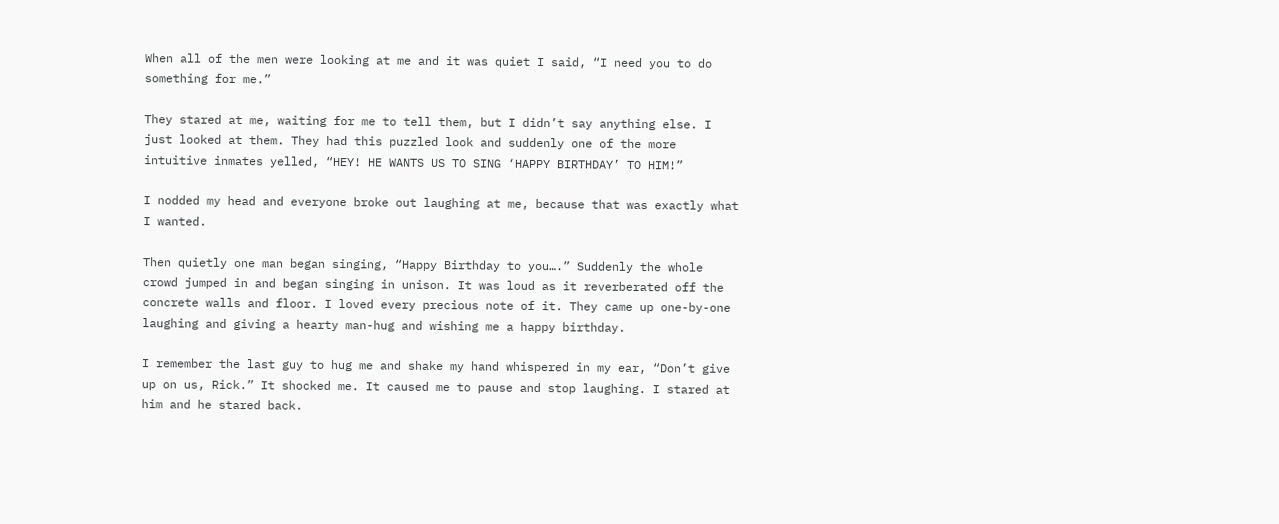When all of the men were looking at me and it was quiet I said, “I need you to do something for me.”

They stared at me, waiting for me to tell them, but I didn’t say anything else. I just looked at them. They had this puzzled look and suddenly one of the more intuitive inmates yelled, “HEY! HE WANTS US TO SING ‘HAPPY BIRTHDAY’ TO HIM!”

I nodded my head and everyone broke out laughing at me, because that was exactly what I wanted.

Then quietly one man began singing, “Happy Birthday to you….” Suddenly the whole crowd jumped in and began singing in unison. It was loud as it reverberated off the concrete walls and floor. I loved every precious note of it. They came up one-by-one laughing and giving a hearty man-hug and wishing me a happy birthday.

I remember the last guy to hug me and shake my hand whispered in my ear, “Don’t give up on us, Rick.” It shocked me. It caused me to pause and stop laughing. I stared at him and he stared back.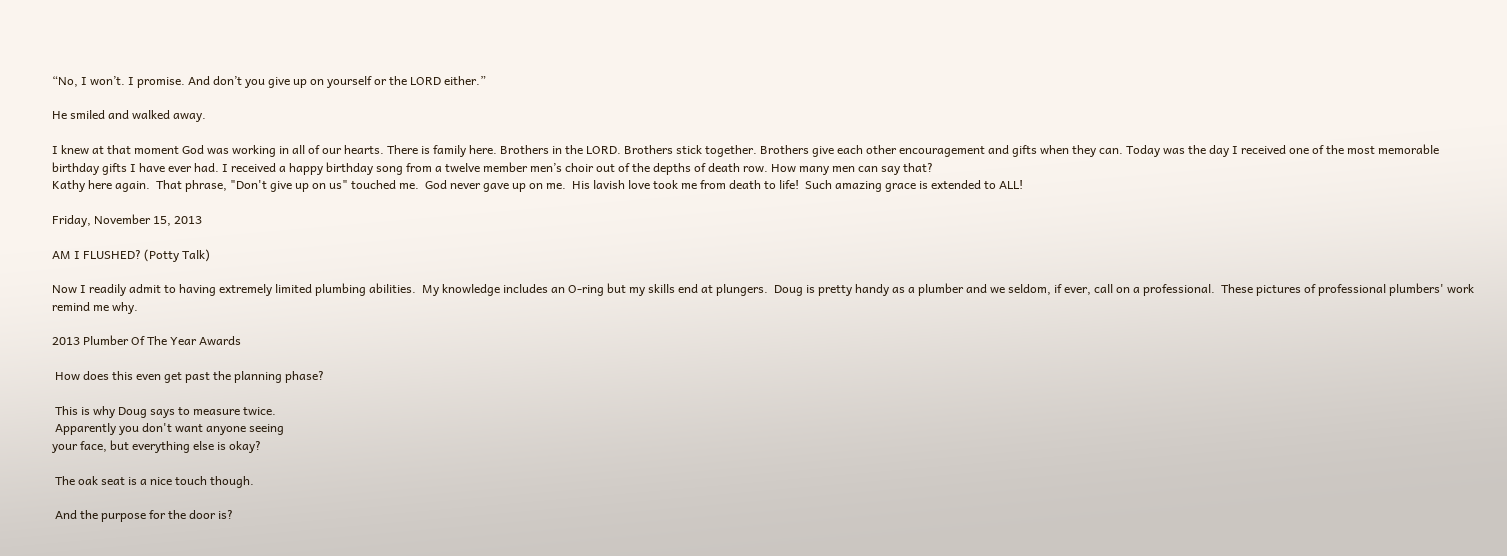“No, I won’t. I promise. And don’t you give up on yourself or the LORD either.”

He smiled and walked away.

I knew at that moment God was working in all of our hearts. There is family here. Brothers in the LORD. Brothers stick together. Brothers give each other encouragement and gifts when they can. Today was the day I received one of the most memorable birthday gifts I have ever had. I received a happy birthday song from a twelve member men’s choir out of the depths of death row. How many men can say that?
Kathy here again.  That phrase, "Don't give up on us" touched me.  God never gave up on me.  His lavish love took me from death to life!  Such amazing grace is extended to ALL!

Friday, November 15, 2013

AM I FLUSHED? (Potty Talk)

Now I readily admit to having extremely limited plumbing abilities.  My knowledge includes an O-ring but my skills end at plungers.  Doug is pretty handy as a plumber and we seldom, if ever, call on a professional.  These pictures of professional plumbers' work remind me why.

2013 Plumber Of The Year Awards

 How does this even get past the planning phase?

 This is why Doug says to measure twice.
 Apparently you don't want anyone seeing
your face, but everything else is okay?

 The oak seat is a nice touch though.

 And the purpose for the door is?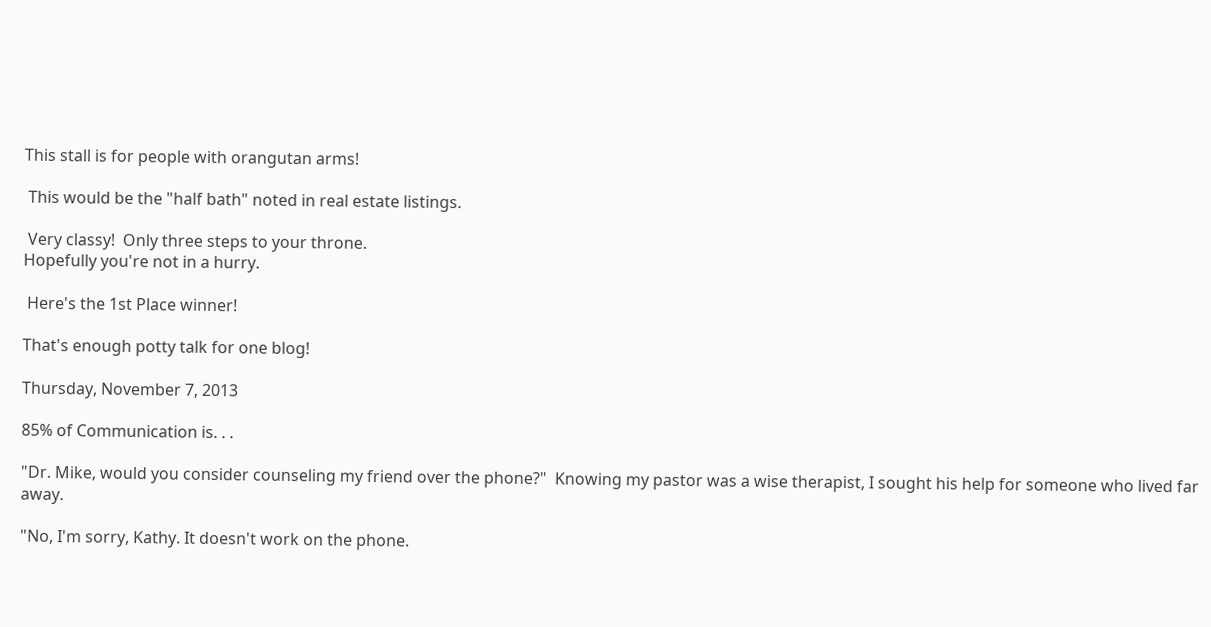This stall is for people with orangutan arms!

 This would be the "half bath" noted in real estate listings.

 Very classy!  Only three steps to your throne.
Hopefully you're not in a hurry.

 Here's the 1st Place winner!

That's enough potty talk for one blog!

Thursday, November 7, 2013

85% of Communication is. . .

"Dr. Mike, would you consider counseling my friend over the phone?"  Knowing my pastor was a wise therapist, I sought his help for someone who lived far away.

"No, I'm sorry, Kathy. It doesn't work on the phone.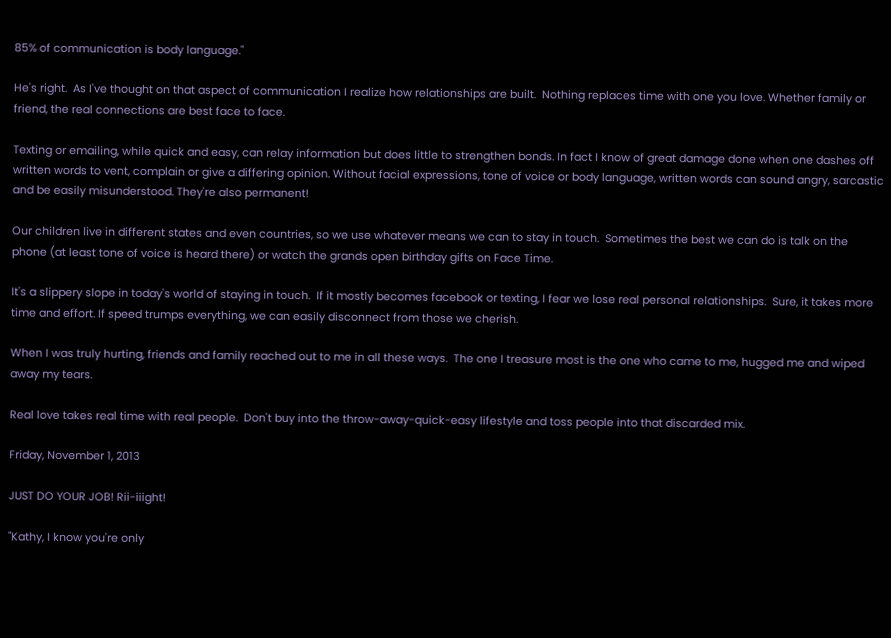85% of communication is body language."

He's right.  As I've thought on that aspect of communication I realize how relationships are built.  Nothing replaces time with one you love. Whether family or friend, the real connections are best face to face.

Texting or emailing, while quick and easy, can relay information but does little to strengthen bonds. In fact I know of great damage done when one dashes off written words to vent, complain or give a differing opinion. Without facial expressions, tone of voice or body language, written words can sound angry, sarcastic and be easily misunderstood. They're also permanent!

Our children live in different states and even countries, so we use whatever means we can to stay in touch.  Sometimes the best we can do is talk on the phone (at least tone of voice is heard there) or watch the grands open birthday gifts on Face Time.

It's a slippery slope in today's world of staying in touch.  If it mostly becomes facebook or texting, I fear we lose real personal relationships.  Sure, it takes more time and effort. If speed trumps everything, we can easily disconnect from those we cherish.

When I was truly hurting, friends and family reached out to me in all these ways.  The one I treasure most is the one who came to me, hugged me and wiped away my tears.

Real love takes real time with real people.  Don't buy into the throw-away-quick-easy lifestyle and toss people into that discarded mix.

Friday, November 1, 2013

JUST DO YOUR JOB! Rii-iiight!

"Kathy, I know you're only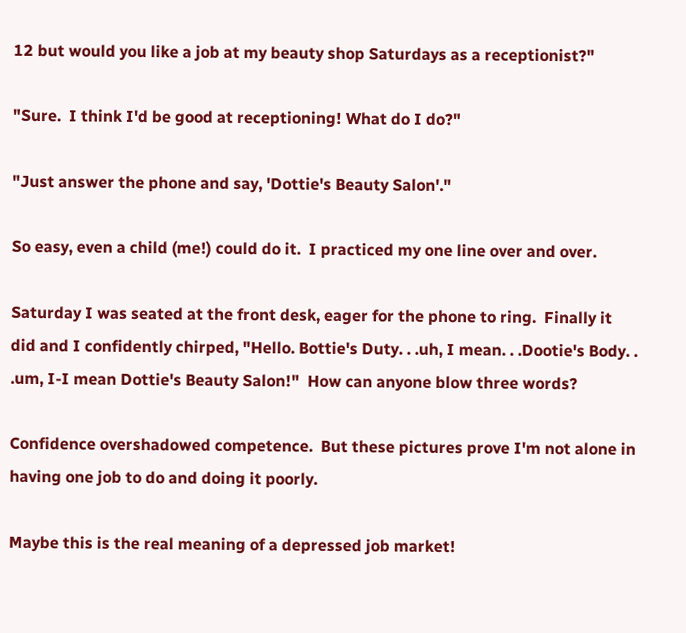12 but would you like a job at my beauty shop Saturdays as a receptionist?"

"Sure.  I think I'd be good at receptioning! What do I do?"

"Just answer the phone and say, 'Dottie's Beauty Salon'."

So easy, even a child (me!) could do it.  I practiced my one line over and over.

Saturday I was seated at the front desk, eager for the phone to ring.  Finally it did and I confidently chirped, "Hello. Bottie's Duty. . .uh, I mean. . .Dootie's Body. . .um, I-I mean Dottie's Beauty Salon!"  How can anyone blow three words?

Confidence overshadowed competence.  But these pictures prove I'm not alone in having one job to do and doing it poorly.

Maybe this is the real meaning of a depressed job market!